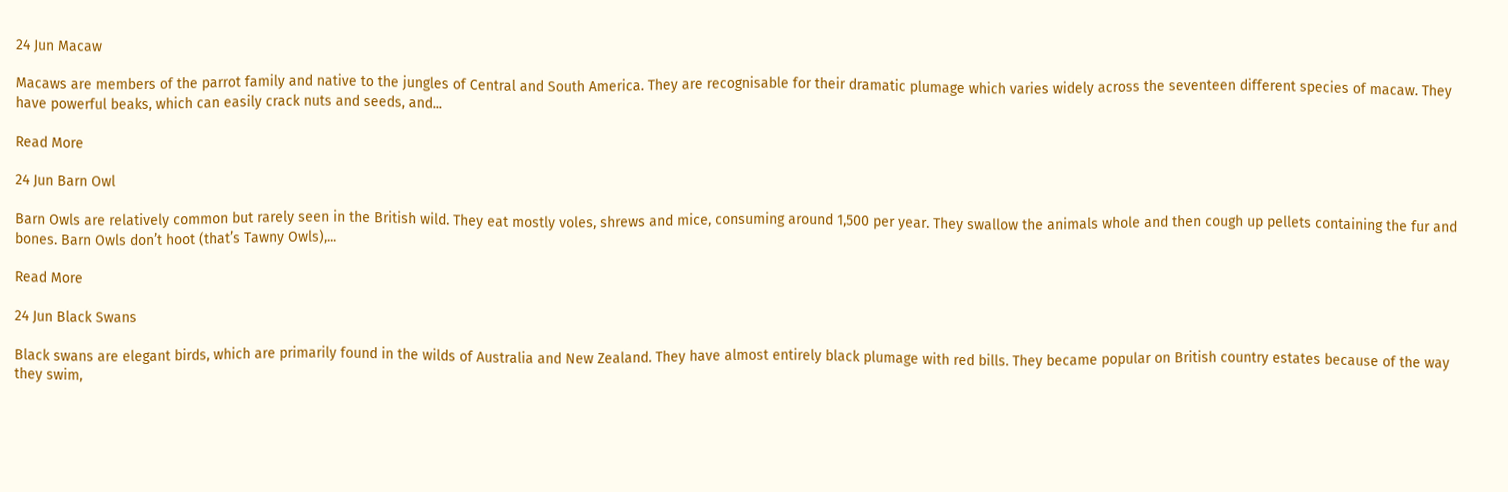24 Jun Macaw

Macaws are members of the parrot family and native to the jungles of Central and South America. They are recognisable for their dramatic plumage which varies widely across the seventeen different species of macaw. They have powerful beaks, which can easily crack nuts and seeds, and...

Read More

24 Jun Barn Owl

Barn Owls are relatively common but rarely seen in the British wild. They eat mostly voles, shrews and mice, consuming around 1,500 per year. They swallow the animals whole and then cough up pellets containing the fur and bones. Barn Owls don’t hoot (that’s Tawny Owls),...

Read More

24 Jun Black Swans

Black swans are elegant birds, which are primarily found in the wilds of Australia and New Zealand. They have almost entirely black plumage with red bills. They became popular on British country estates because of the way they swim,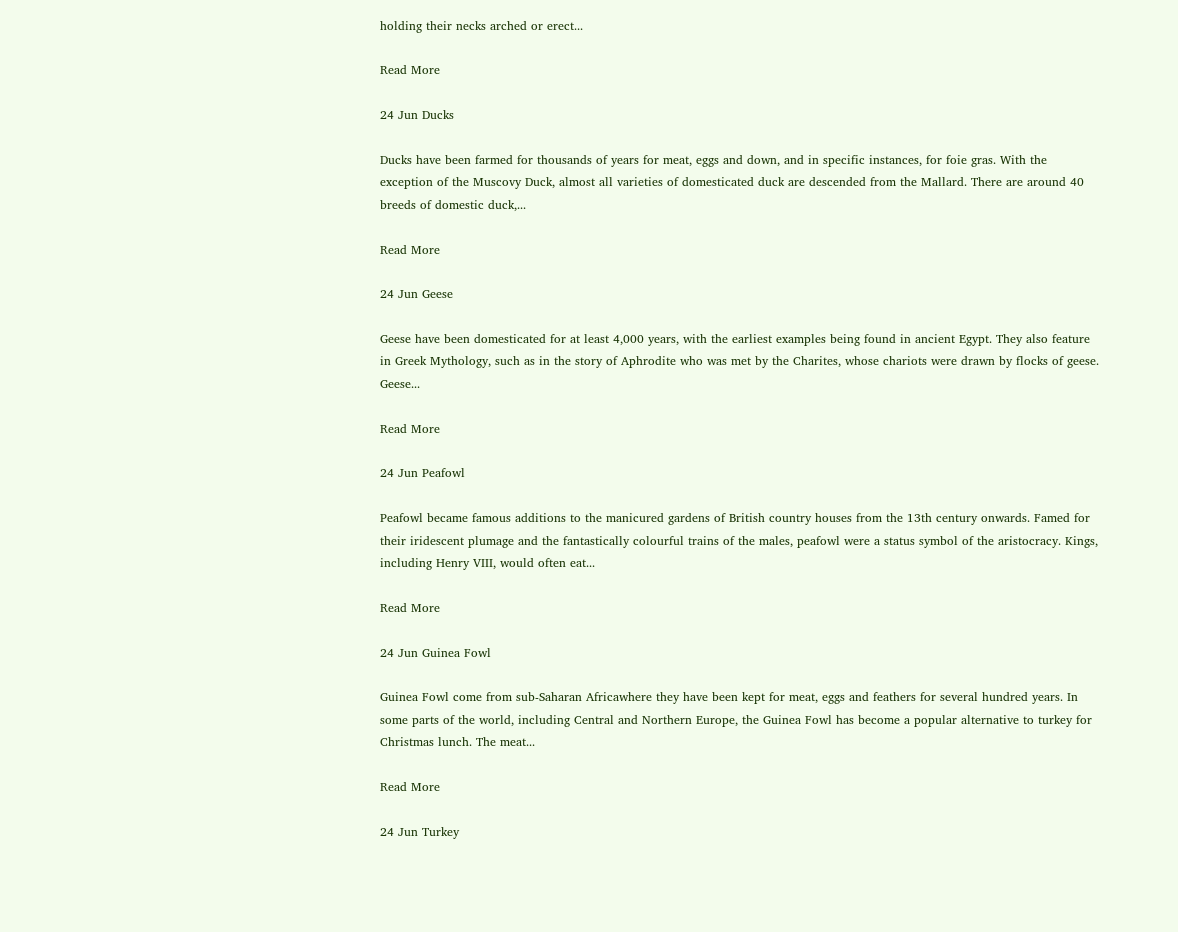holding their necks arched or erect...

Read More

24 Jun Ducks

Ducks have been farmed for thousands of years for meat, eggs and down, and in specific instances, for foie gras. With the exception of the Muscovy Duck, almost all varieties of domesticated duck are descended from the Mallard. There are around 40 breeds of domestic duck,...

Read More

24 Jun Geese

Geese have been domesticated for at least 4,000 years, with the earliest examples being found in ancient Egypt. They also feature in Greek Mythology, such as in the story of Aphrodite who was met by the Charites, whose chariots were drawn by flocks of geese. Geese...

Read More

24 Jun Peafowl

Peafowl became famous additions to the manicured gardens of British country houses from the 13th century onwards. Famed for their iridescent plumage and the fantastically colourful trains of the males, peafowl were a status symbol of the aristocracy. Kings, including Henry VIII, would often eat...

Read More

24 Jun Guinea Fowl

Guinea Fowl come from sub-Saharan Africawhere they have been kept for meat, eggs and feathers for several hundred years. In some parts of the world, including Central and Northern Europe, the Guinea Fowl has become a popular alternative to turkey for Christmas lunch. The meat...

Read More

24 Jun Turkey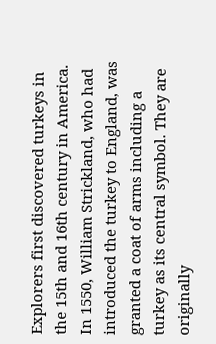Explorers first discovered turkeys in the 15th and 16th century in America. In 1550, William Strickland, who had introduced the turkey to England, was granted a coat of arms including a turkey as its central symbol. They are originally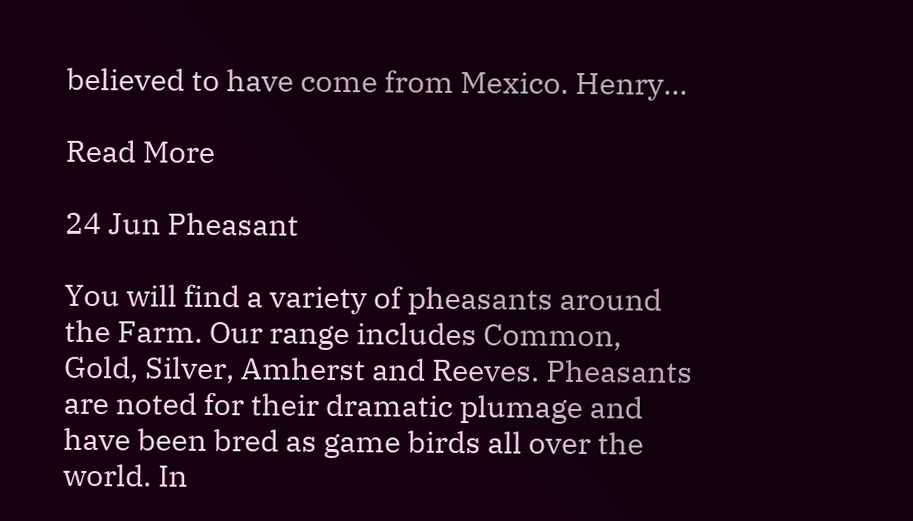believed to have come from Mexico. Henry...

Read More

24 Jun Pheasant

You will find a variety of pheasants around the Farm. Our range includes Common, Gold, Silver, Amherst and Reeves. Pheasants are noted for their dramatic plumage and have been bred as game birds all over the world. In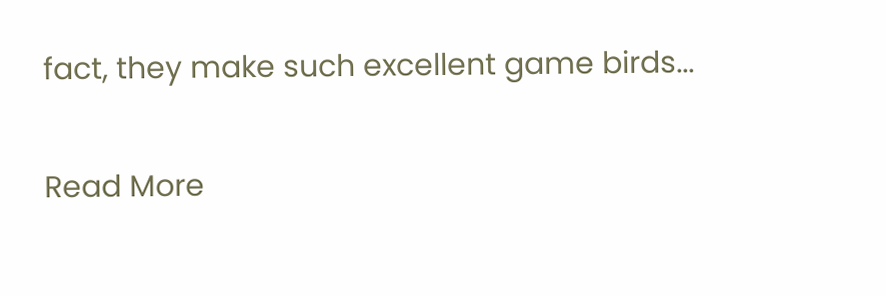fact, they make such excellent game birds...

Read More